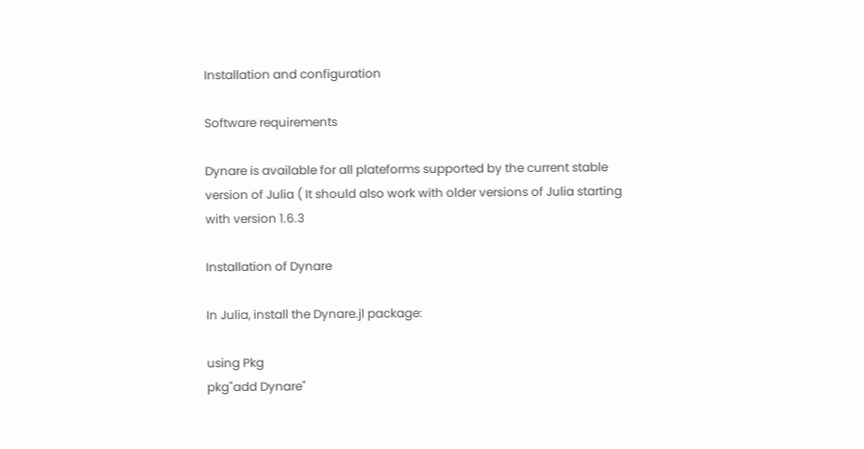Installation and configuration

Software requirements

Dynare is available for all plateforms supported by the current stable version of Julia ( It should also work with older versions of Julia starting with version 1.6.3

Installation of Dynare

In Julia, install the Dynare.jl package:

using Pkg
pkg"add Dynare"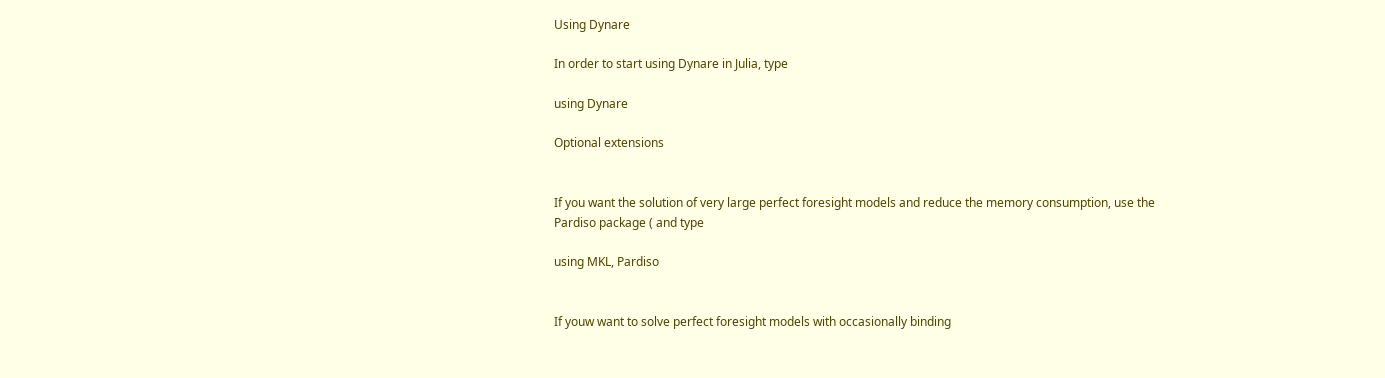Using Dynare

In order to start using Dynare in Julia, type

using Dynare

Optional extensions


If you want the solution of very large perfect foresight models and reduce the memory consumption, use the Pardiso package ( and type

using MKL, Pardiso


If youw want to solve perfect foresight models with occasionally binding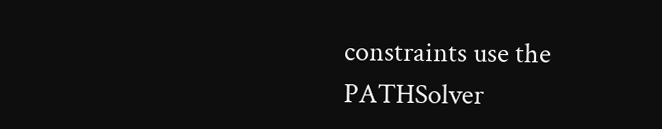constraints use the PATHSolver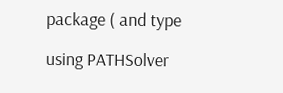package ( and type

using PATHSolver